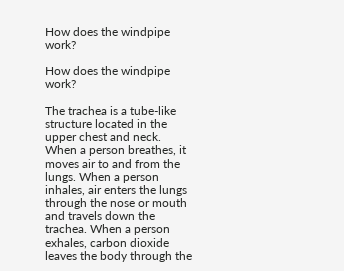How does the windpipe work?

How does the windpipe work?

The trachea is a tube-like structure located in the upper chest and neck. When a person breathes, it moves air to and from the lungs. When a person inhales, air enters the lungs through the nose or mouth and travels down the trachea. When a person exhales, carbon dioxide leaves the body through the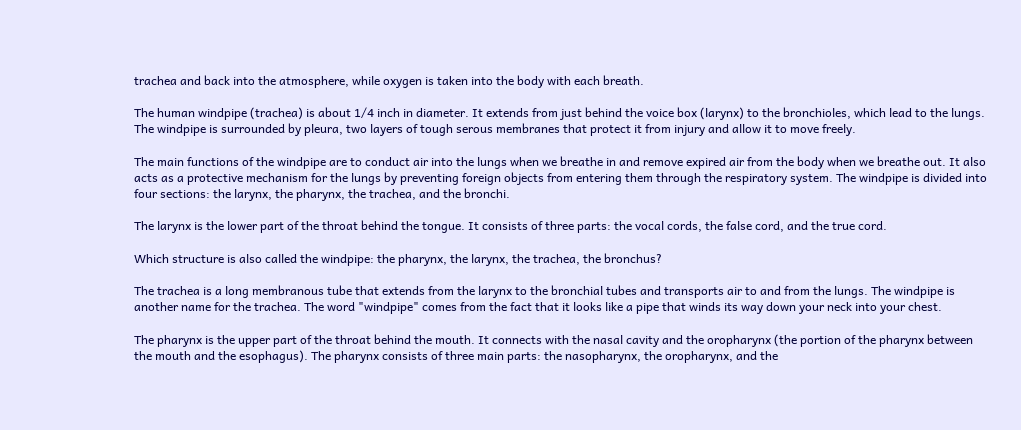trachea and back into the atmosphere, while oxygen is taken into the body with each breath.

The human windpipe (trachea) is about 1/4 inch in diameter. It extends from just behind the voice box (larynx) to the bronchioles, which lead to the lungs. The windpipe is surrounded by pleura, two layers of tough serous membranes that protect it from injury and allow it to move freely.

The main functions of the windpipe are to conduct air into the lungs when we breathe in and remove expired air from the body when we breathe out. It also acts as a protective mechanism for the lungs by preventing foreign objects from entering them through the respiratory system. The windpipe is divided into four sections: the larynx, the pharynx, the trachea, and the bronchi.

The larynx is the lower part of the throat behind the tongue. It consists of three parts: the vocal cords, the false cord, and the true cord.

Which structure is also called the windpipe: the pharynx, the larynx, the trachea, the bronchus?

The trachea is a long membranous tube that extends from the larynx to the bronchial tubes and transports air to and from the lungs. The windpipe is another name for the trachea. The word "windpipe" comes from the fact that it looks like a pipe that winds its way down your neck into your chest.

The pharynx is the upper part of the throat behind the mouth. It connects with the nasal cavity and the oropharynx (the portion of the pharynx between the mouth and the esophagus). The pharynx consists of three main parts: the nasopharynx, the oropharynx, and the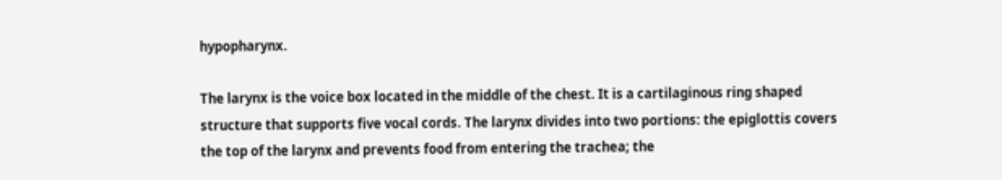hypopharynx.

The larynx is the voice box located in the middle of the chest. It is a cartilaginous ring shaped structure that supports five vocal cords. The larynx divides into two portions: the epiglottis covers the top of the larynx and prevents food from entering the trachea; the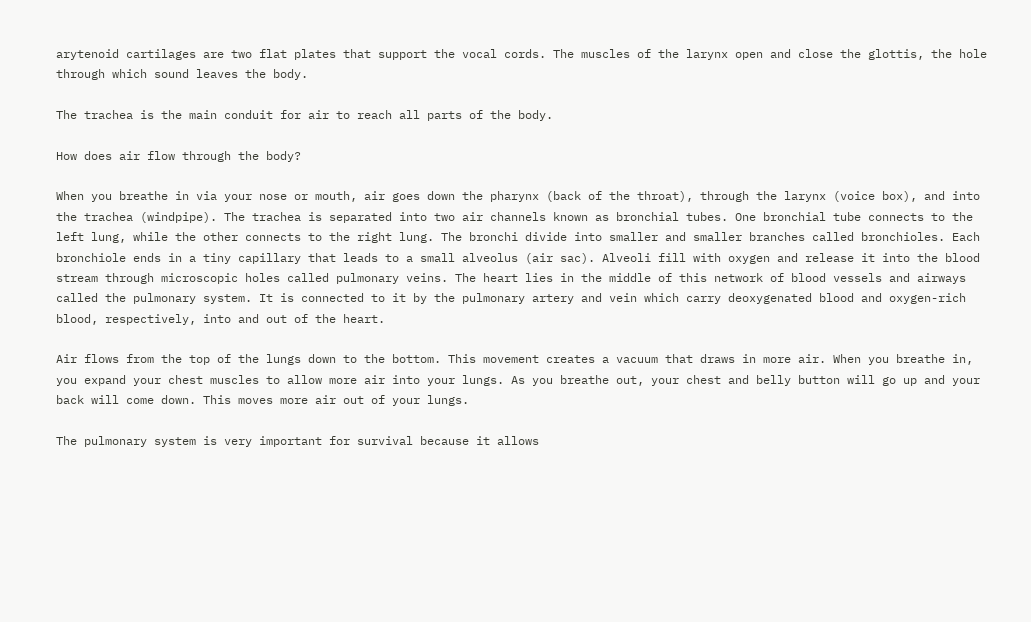arytenoid cartilages are two flat plates that support the vocal cords. The muscles of the larynx open and close the glottis, the hole through which sound leaves the body.

The trachea is the main conduit for air to reach all parts of the body.

How does air flow through the body?

When you breathe in via your nose or mouth, air goes down the pharynx (back of the throat), through the larynx (voice box), and into the trachea (windpipe). The trachea is separated into two air channels known as bronchial tubes. One bronchial tube connects to the left lung, while the other connects to the right lung. The bronchi divide into smaller and smaller branches called bronchioles. Each bronchiole ends in a tiny capillary that leads to a small alveolus (air sac). Alveoli fill with oxygen and release it into the blood stream through microscopic holes called pulmonary veins. The heart lies in the middle of this network of blood vessels and airways called the pulmonary system. It is connected to it by the pulmonary artery and vein which carry deoxygenated blood and oxygen-rich blood, respectively, into and out of the heart.

Air flows from the top of the lungs down to the bottom. This movement creates a vacuum that draws in more air. When you breathe in, you expand your chest muscles to allow more air into your lungs. As you breathe out, your chest and belly button will go up and your back will come down. This moves more air out of your lungs.

The pulmonary system is very important for survival because it allows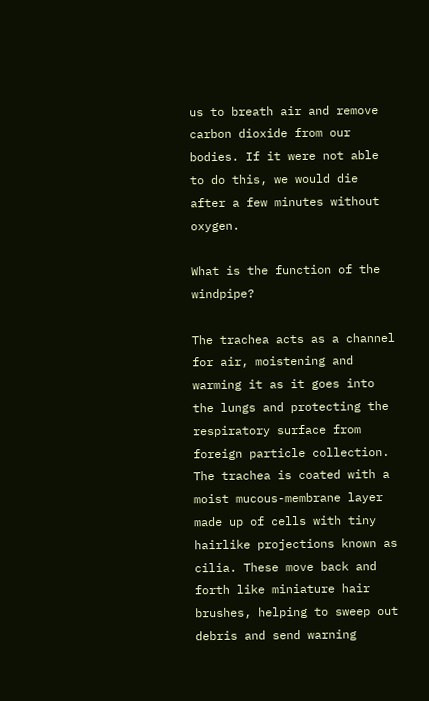us to breath air and remove carbon dioxide from our bodies. If it were not able to do this, we would die after a few minutes without oxygen.

What is the function of the windpipe?

The trachea acts as a channel for air, moistening and warming it as it goes into the lungs and protecting the respiratory surface from foreign particle collection. The trachea is coated with a moist mucous-membrane layer made up of cells with tiny hairlike projections known as cilia. These move back and forth like miniature hair brushes, helping to sweep out debris and send warning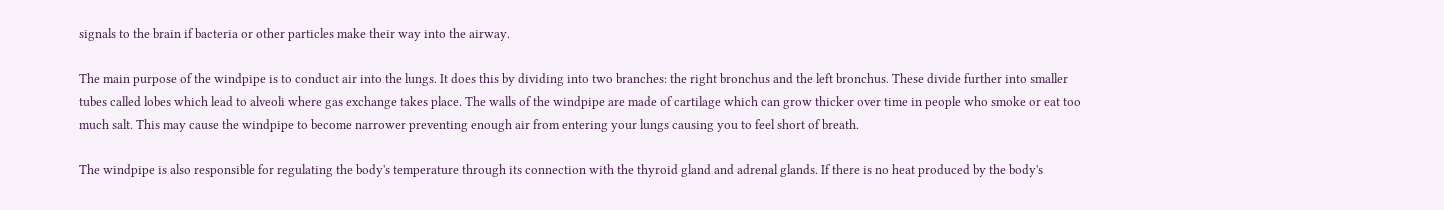signals to the brain if bacteria or other particles make their way into the airway.

The main purpose of the windpipe is to conduct air into the lungs. It does this by dividing into two branches: the right bronchus and the left bronchus. These divide further into smaller tubes called lobes which lead to alveoli where gas exchange takes place. The walls of the windpipe are made of cartilage which can grow thicker over time in people who smoke or eat too much salt. This may cause the windpipe to become narrower preventing enough air from entering your lungs causing you to feel short of breath.

The windpipe is also responsible for regulating the body's temperature through its connection with the thyroid gland and adrenal glands. If there is no heat produced by the body's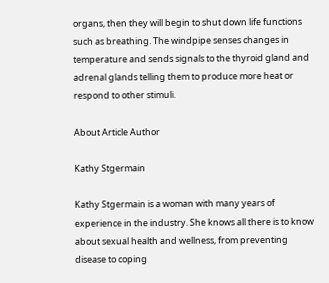organs, then they will begin to shut down life functions such as breathing. The windpipe senses changes in temperature and sends signals to the thyroid gland and adrenal glands telling them to produce more heat or respond to other stimuli.

About Article Author

Kathy Stgermain

Kathy Stgermain is a woman with many years of experience in the industry. She knows all there is to know about sexual health and wellness, from preventing disease to coping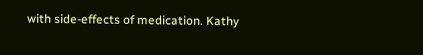with side-effects of medication. Kathy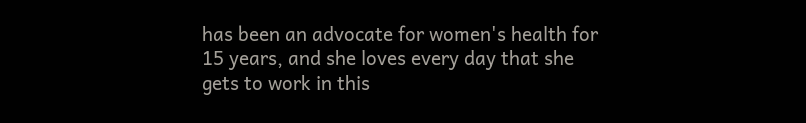has been an advocate for women's health for 15 years, and she loves every day that she gets to work in this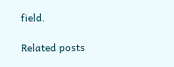field.

Related posts